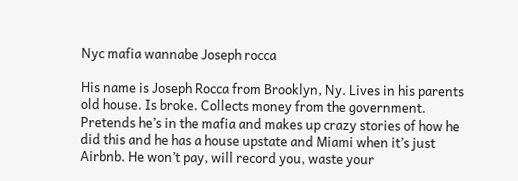Nyc mafia wannabe Joseph rocca

His name is Joseph Rocca from Brooklyn, Ny. Lives in his parents old house. Is broke. Collects money from the government. Pretends he’s in the mafia and makes up crazy stories of how he did this and he has a house upstate and Miami when it’s just Airbnb. He won’t pay, will record you, waste your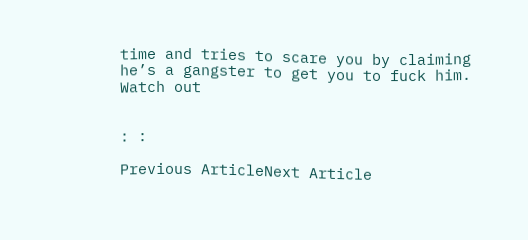time and tries to scare you by claiming he’s a gangster to get you to fuck him. Watch out


: :

Previous ArticleNext Article